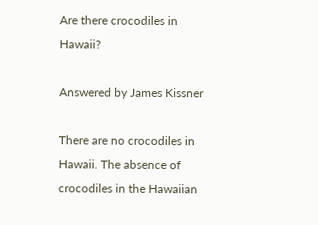Are there crocodiles in Hawaii?

Answered by James Kissner

There are no crocodiles in Hawaii. The absence of crocodiles in the Hawaiian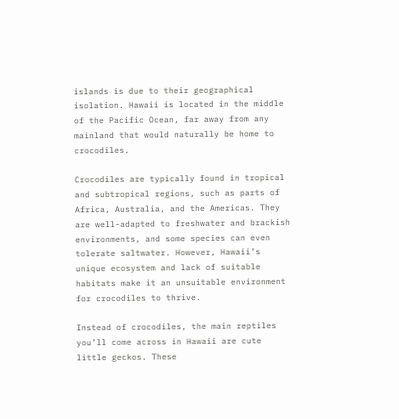islands is due to their geographical isolation. Hawaii is located in the middle of the Pacific Ocean, far away from any mainland that would naturally be home to crocodiles.

Crocodiles are typically found in tropical and subtropical regions, such as parts of Africa, Australia, and the Americas. They are well-adapted to freshwater and brackish environments, and some species can even tolerate saltwater. However, Hawaii’s unique ecosystem and lack of suitable habitats make it an unsuitable environment for crocodiles to thrive.

Instead of crocodiles, the main reptiles you’ll come across in Hawaii are cute little geckos. These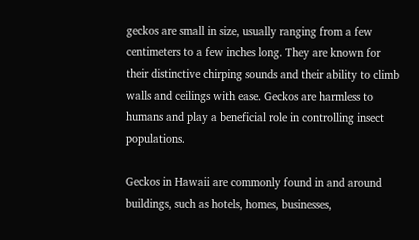geckos are small in size, usually ranging from a few centimeters to a few inches long. They are known for their distinctive chirping sounds and their ability to climb walls and ceilings with ease. Geckos are harmless to humans and play a beneficial role in controlling insect populations.

Geckos in Hawaii are commonly found in and around buildings, such as hotels, homes, businesses,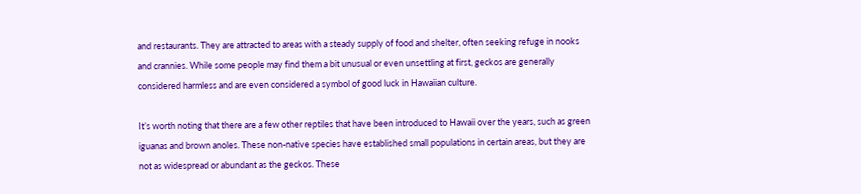and restaurants. They are attracted to areas with a steady supply of food and shelter, often seeking refuge in nooks and crannies. While some people may find them a bit unusual or even unsettling at first, geckos are generally considered harmless and are even considered a symbol of good luck in Hawaiian culture.

It’s worth noting that there are a few other reptiles that have been introduced to Hawaii over the years, such as green iguanas and brown anoles. These non-native species have established small populations in certain areas, but they are not as widespread or abundant as the geckos. These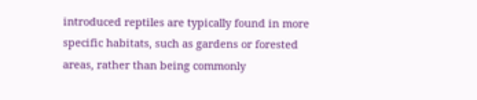introduced reptiles are typically found in more specific habitats, such as gardens or forested areas, rather than being commonly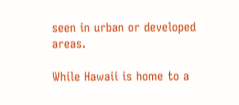seen in urban or developed areas.

While Hawaii is home to a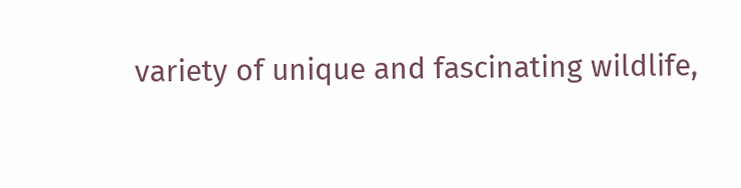variety of unique and fascinating wildlife,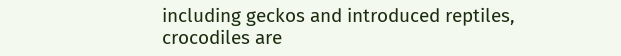including geckos and introduced reptiles, crocodiles are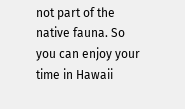not part of the native fauna. So you can enjoy your time in Hawaii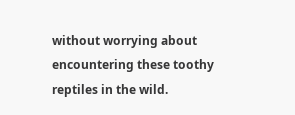without worrying about encountering these toothy reptiles in the wild.